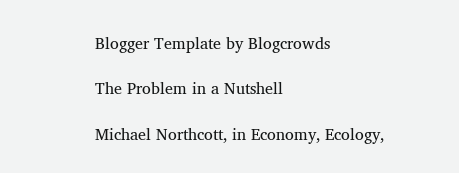Blogger Template by Blogcrowds

The Problem in a Nutshell

Michael Northcott, in Economy, Ecology,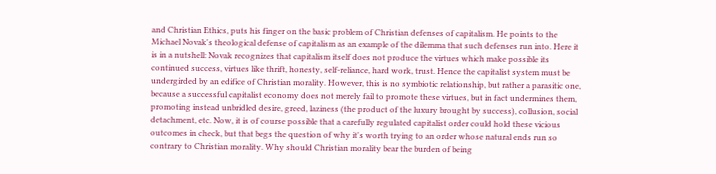and Christian Ethics, puts his finger on the basic problem of Christian defenses of capitalism. He points to the Michael Novak's theological defense of capitalism as an example of the dilemma that such defenses run into. Here it is in a nutshell: Novak recognizes that capitalism itself does not produce the virtues which make possible its continued success, virtues like thrift, honesty, self-reliance, hard work, trust. Hence the capitalist system must be undergirded by an edifice of Christian morality. However, this is no symbiotic relationship, but rather a parasitic one, because a successful capitalist economy does not merely fail to promote these virtues, but in fact undermines them, promoting instead unbridled desire, greed, laziness (the product of the luxury brought by success), collusion, social detachment, etc. Now, it is of course possible that a carefully regulated capitalist order could hold these vicious outcomes in check, but that begs the question of why it's worth trying to an order whose natural ends run so contrary to Christian morality. Why should Christian morality bear the burden of being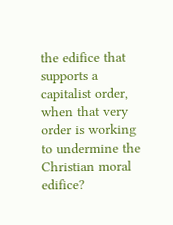the edifice that supports a capitalist order, when that very order is working to undermine the Christian moral edifice?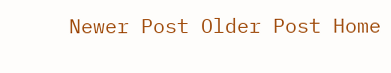Newer Post Older Post Home